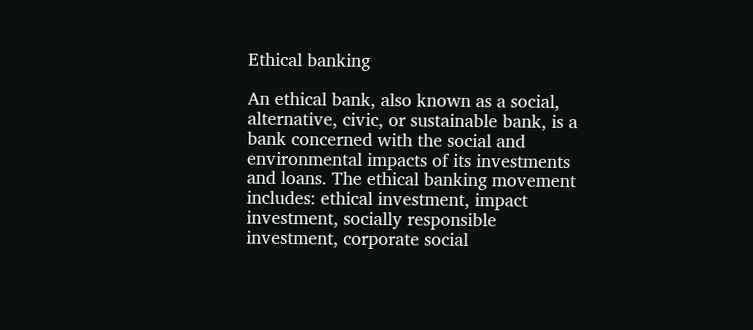Ethical banking

An ethical bank, also known as a social, alternative, civic, or sustainable bank, is a bank concerned with the social and environmental impacts of its investments and loans. The ethical banking movement includes: ethical investment, impact investment, socially responsible investment, corporate social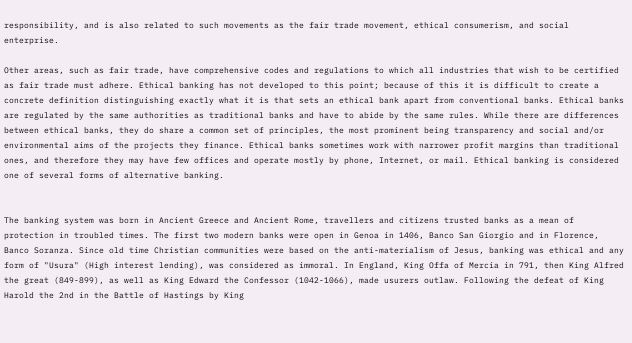responsibility, and is also related to such movements as the fair trade movement, ethical consumerism, and social enterprise.

Other areas, such as fair trade, have comprehensive codes and regulations to which all industries that wish to be certified as fair trade must adhere. Ethical banking has not developed to this point; because of this it is difficult to create a concrete definition distinguishing exactly what it is that sets an ethical bank apart from conventional banks. Ethical banks are regulated by the same authorities as traditional banks and have to abide by the same rules. While there are differences between ethical banks, they do share a common set of principles, the most prominent being transparency and social and/or environmental aims of the projects they finance. Ethical banks sometimes work with narrower profit margins than traditional ones, and therefore they may have few offices and operate mostly by phone, Internet, or mail. Ethical banking is considered one of several forms of alternative banking.


The banking system was born in Ancient Greece and Ancient Rome, travellers and citizens trusted banks as a mean of protection in troubled times. The first two modern banks were open in Genoa in 1406, Banco San Giorgio and in Florence, Banco Soranza. Since old time Christian communities were based on the anti-materialism of Jesus, banking was ethical and any form of "Usura" (High interest lending), was considered as immoral. In England, King Offa of Mercia in 791, then King Alfred the great (849-899), as well as King Edward the Confessor (1042-1066), made usurers outlaw. Following the defeat of King Harold the 2nd in the Battle of Hastings by King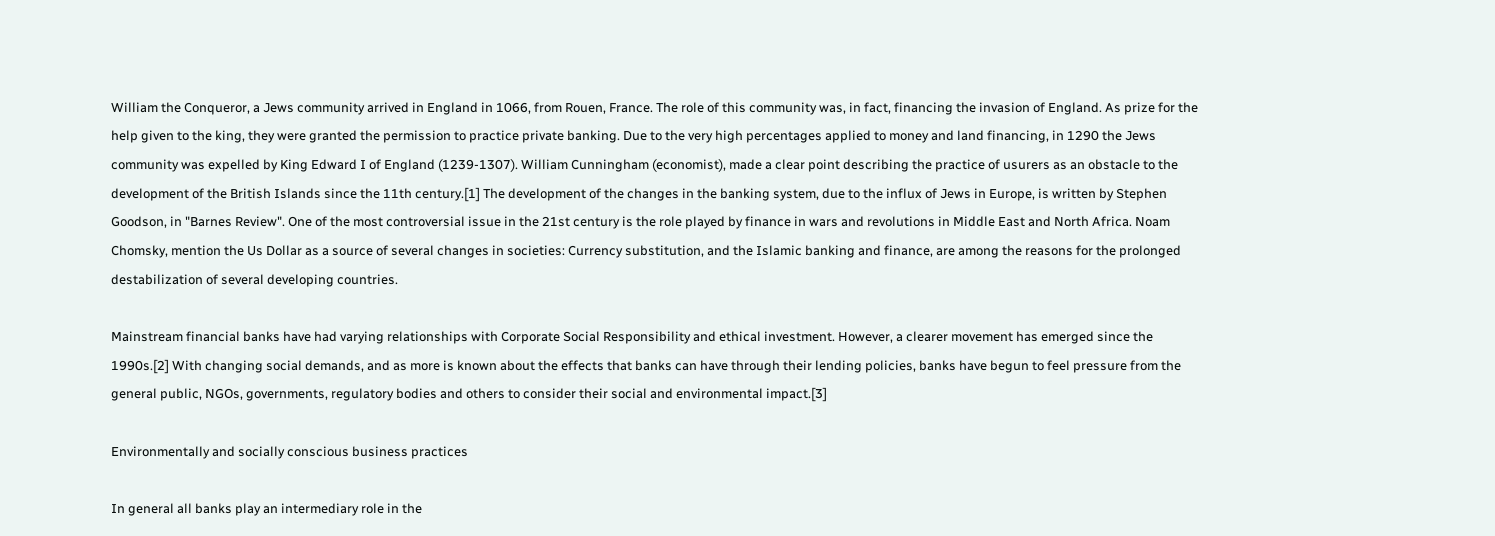William the Conqueror, a Jews community arrived in England in 1066, from Rouen, France. The role of this community was, in fact, financing the invasion of England. As prize for the help given to the king, they were granted the permission to practice private banking. Due to the very high percentages applied to money and land financing, in 1290 the Jews community was expelled by King Edward I of England (1239-1307). William Cunningham (economist), made a clear point describing the practice of usurers as an obstacle to the development of the British Islands since the 11th century.[1] The development of the changes in the banking system, due to the influx of Jews in Europe, is written by Stephen Goodson, in "Barnes Review". One of the most controversial issue in the 21st century is the role played by finance in wars and revolutions in Middle East and North Africa. Noam Chomsky, mention the Us Dollar as a source of several changes in societies: Currency substitution, and the Islamic banking and finance, are among the reasons for the prolonged destabilization of several developing countries.

Mainstream financial banks have had varying relationships with Corporate Social Responsibility and ethical investment. However, a clearer movement has emerged since the 1990s.[2] With changing social demands, and as more is known about the effects that banks can have through their lending policies, banks have begun to feel pressure from the general public, NGOs, governments, regulatory bodies and others to consider their social and environmental impact.[3]

Environmentally and socially conscious business practices

In general all banks play an intermediary role in the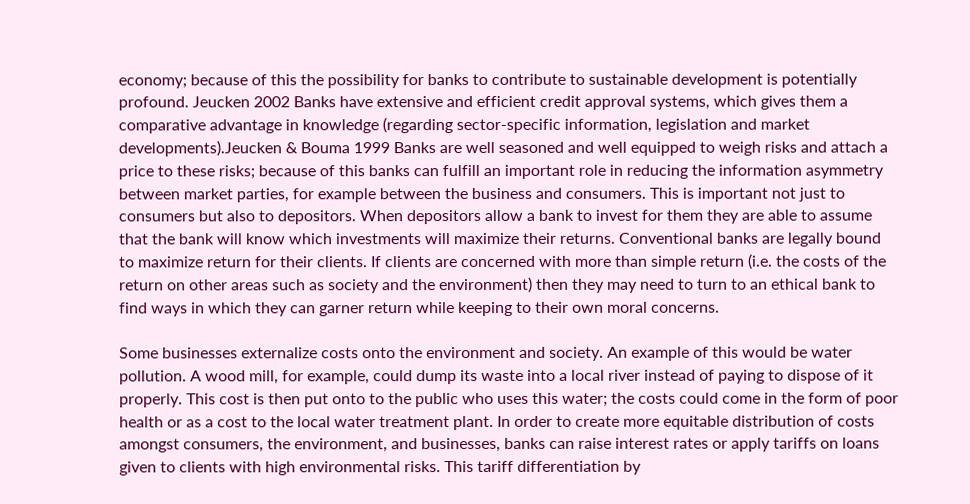economy; because of this the possibility for banks to contribute to sustainable development is potentially profound. Jeucken 2002 Banks have extensive and efficient credit approval systems, which gives them a comparative advantage in knowledge (regarding sector-specific information, legislation and market developments).Jeucken & Bouma 1999 Banks are well seasoned and well equipped to weigh risks and attach a price to these risks; because of this banks can fulfill an important role in reducing the information asymmetry between market parties, for example between the business and consumers. This is important not just to consumers but also to depositors. When depositors allow a bank to invest for them they are able to assume that the bank will know which investments will maximize their returns. Conventional banks are legally bound to maximize return for their clients. If clients are concerned with more than simple return (i.e. the costs of the return on other areas such as society and the environment) then they may need to turn to an ethical bank to find ways in which they can garner return while keeping to their own moral concerns.

Some businesses externalize costs onto the environment and society. An example of this would be water pollution. A wood mill, for example, could dump its waste into a local river instead of paying to dispose of it properly. This cost is then put onto to the public who uses this water; the costs could come in the form of poor health or as a cost to the local water treatment plant. In order to create more equitable distribution of costs amongst consumers, the environment, and businesses, banks can raise interest rates or apply tariffs on loans given to clients with high environmental risks. This tariff differentiation by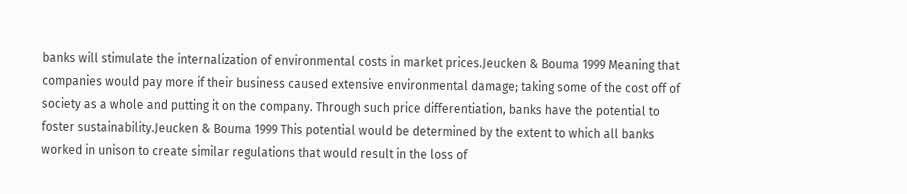banks will stimulate the internalization of environmental costs in market prices.Jeucken & Bouma 1999 Meaning that companies would pay more if their business caused extensive environmental damage; taking some of the cost off of society as a whole and putting it on the company. Through such price differentiation, banks have the potential to foster sustainability.Jeucken & Bouma 1999 This potential would be determined by the extent to which all banks worked in unison to create similar regulations that would result in the loss of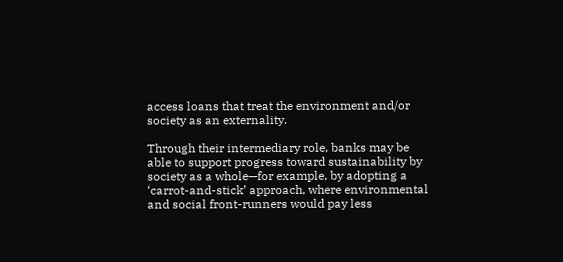access loans that treat the environment and/or society as an externality.

Through their intermediary role, banks may be able to support progress toward sustainability by society as a whole—for example, by adopting a ‘carrot-and-stick’ approach, where environmental and social front-runners would pay less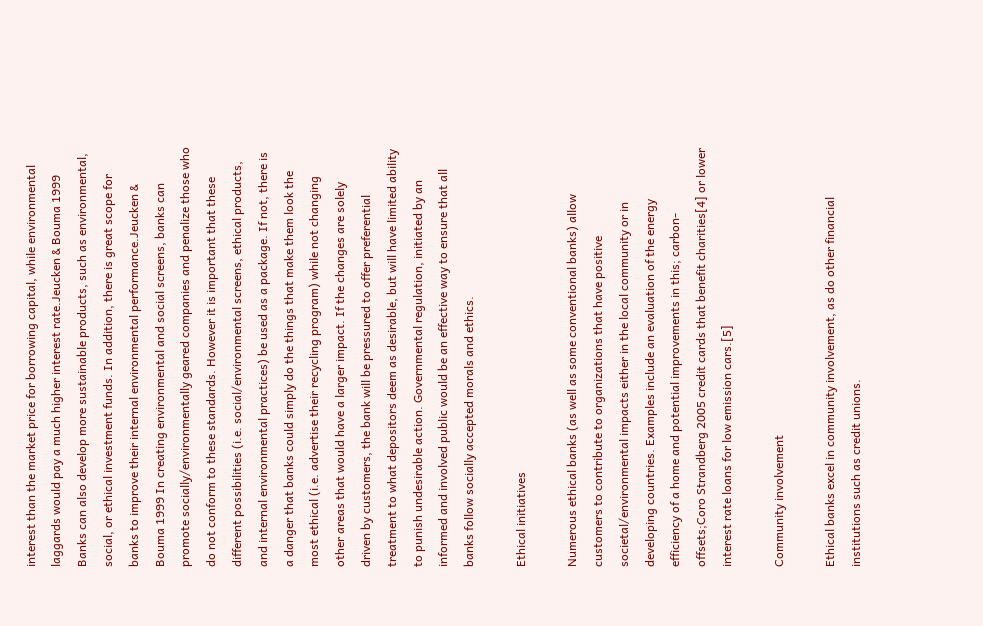interest than the market price for borrowing capital, while environmental laggards would pay a much higher interest rate.Jeucken & Bouma 1999 Banks can also develop more sustainable products, such as environmental, social, or ethical investment funds. In addition, there is great scope for banks to improve their internal environmental performance.Jeucken & Bouma 1999 In creating environmental and social screens, banks can promote socially/environmentally geared companies and penalize those who do not conform to these standards. However it is important that these different possibilities (i.e. social/environmental screens, ethical products, and internal environmental practices) be used as a package. If not, there is a danger that banks could simply do the things that make them look the most ethical (i.e. advertise their recycling program) while not changing other areas that would have a larger impact. If the changes are solely driven by customers, the bank will be pressured to offer preferential treatment to what depositors deem as desirable, but will have limited ability to punish undesirable action. Governmental regulation, initiated by an informed and involved public would be an effective way to ensure that all banks follow socially accepted morals and ethics.

Ethical initiatives

Numerous ethical banks (as well as some conventional banks) allow customers to contribute to organizations that have positive societal/environmental impacts either in the local community or in developing countries. Examples include an evaluation of the energy efficiency of a home and potential improvements in this; carbon-offsets;Coro Strandberg 2005 credit cards that benefit charities[4] or lower interest rate loans for low emission cars.[5]

Community involvement

Ethical banks excel in community involvement, as do other financial institutions such as credit unions.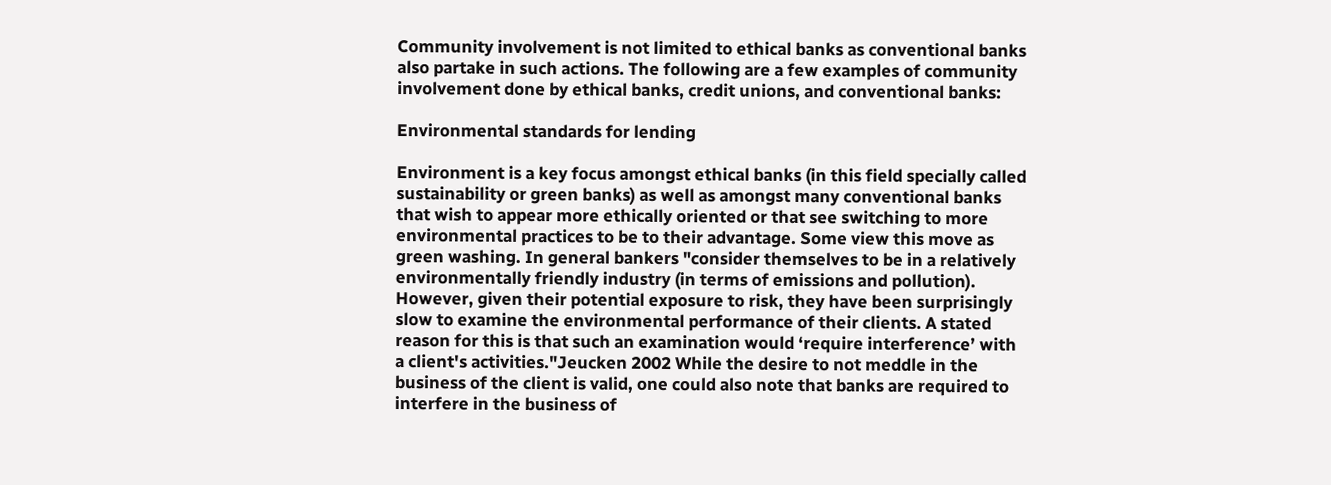Community involvement is not limited to ethical banks as conventional banks also partake in such actions. The following are a few examples of community involvement done by ethical banks, credit unions, and conventional banks:

Environmental standards for lending

Environment is a key focus amongst ethical banks (in this field specially called sustainability or green banks) as well as amongst many conventional banks that wish to appear more ethically oriented or that see switching to more environmental practices to be to their advantage. Some view this move as green washing. In general bankers "consider themselves to be in a relatively environmentally friendly industry (in terms of emissions and pollution). However, given their potential exposure to risk, they have been surprisingly slow to examine the environmental performance of their clients. A stated reason for this is that such an examination would ‘require interference’ with a client's activities."Jeucken 2002 While the desire to not meddle in the business of the client is valid, one could also note that banks are required to interfere in the business of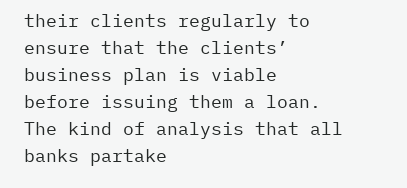their clients regularly to ensure that the clients’ business plan is viable before issuing them a loan. The kind of analysis that all banks partake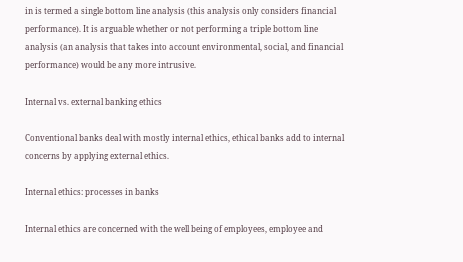in is termed a single bottom line analysis (this analysis only considers financial performance). It is arguable whether or not performing a triple bottom line analysis (an analysis that takes into account environmental, social, and financial performance) would be any more intrusive.

Internal vs. external banking ethics

Conventional banks deal with mostly internal ethics, ethical banks add to internal concerns by applying external ethics.

Internal ethics: processes in banks

Internal ethics are concerned with the well being of employees, employee and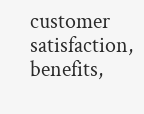customer satisfaction, benefits,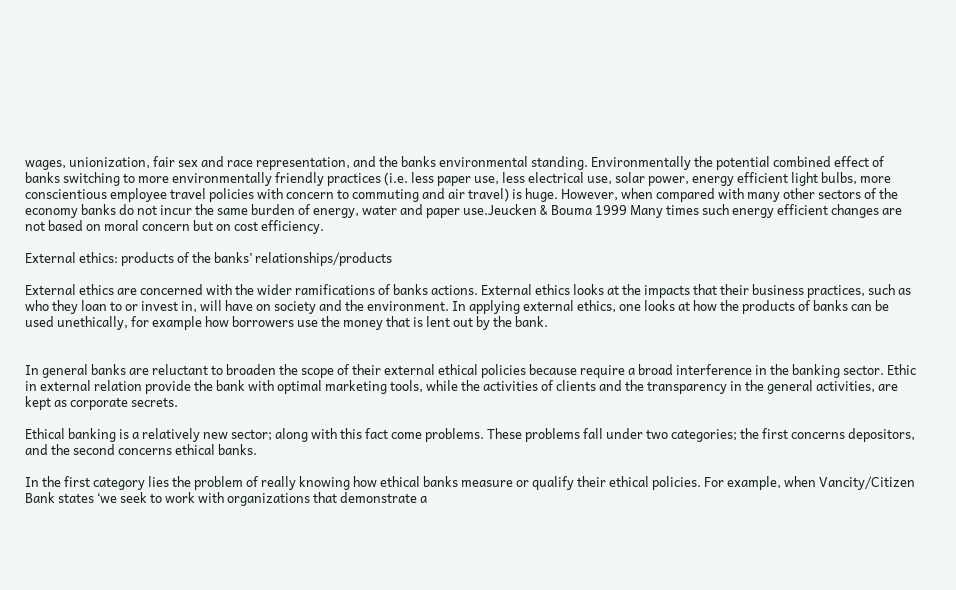wages, unionization, fair sex and race representation, and the banks environmental standing. Environmentally the potential combined effect of banks switching to more environmentally friendly practices (i.e. less paper use, less electrical use, solar power, energy efficient light bulbs, more conscientious employee travel policies with concern to commuting and air travel) is huge. However, when compared with many other sectors of the economy banks do not incur the same burden of energy, water and paper use.Jeucken & Bouma 1999 Many times such energy efficient changes are not based on moral concern but on cost efficiency.

External ethics: products of the banks’ relationships/products

External ethics are concerned with the wider ramifications of banks actions. External ethics looks at the impacts that their business practices, such as who they loan to or invest in, will have on society and the environment. In applying external ethics, one looks at how the products of banks can be used unethically, for example how borrowers use the money that is lent out by the bank.


In general banks are reluctant to broaden the scope of their external ethical policies because require a broad interference in the banking sector. Ethic in external relation provide the bank with optimal marketing tools, while the activities of clients and the transparency in the general activities, are kept as corporate secrets.

Ethical banking is a relatively new sector; along with this fact come problems. These problems fall under two categories; the first concerns depositors, and the second concerns ethical banks.

In the first category lies the problem of really knowing how ethical banks measure or qualify their ethical policies. For example, when Vancity/Citizen Bank states ‘we seek to work with organizations that demonstrate a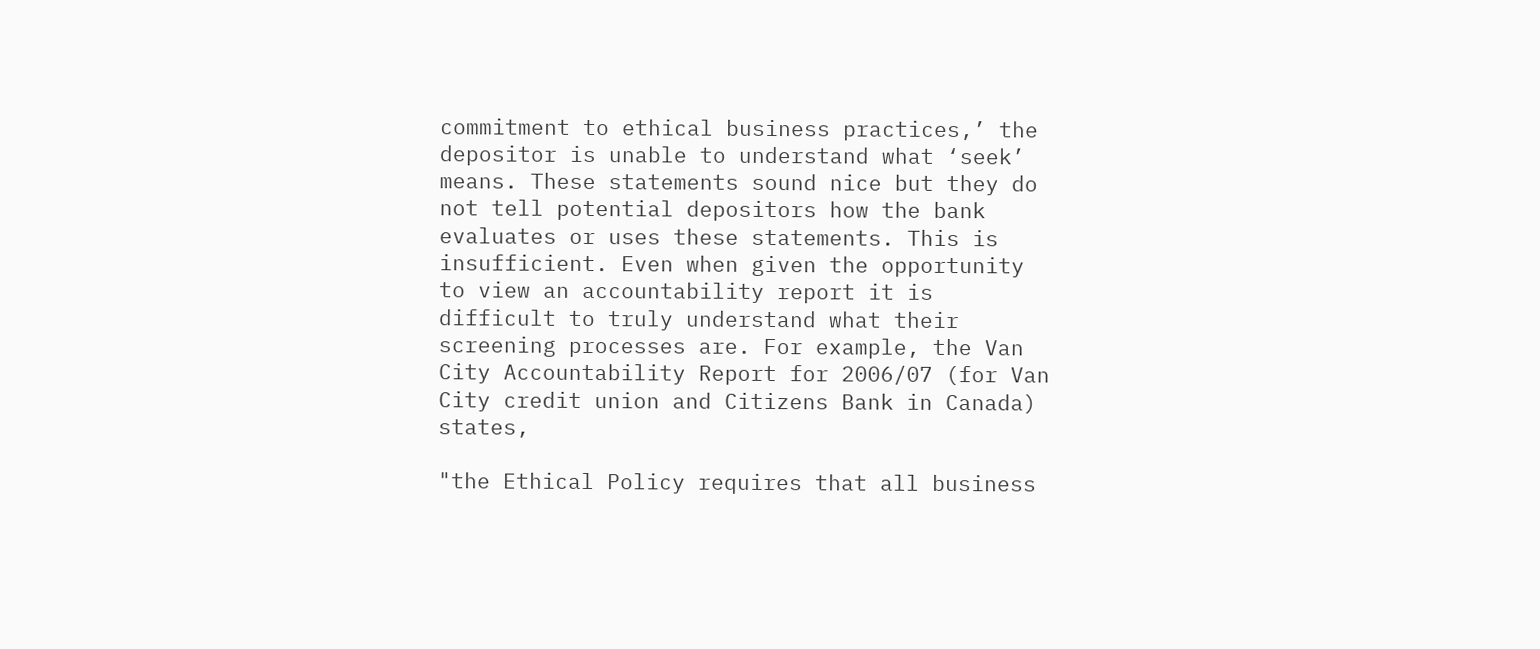commitment to ethical business practices,’ the depositor is unable to understand what ‘seek’ means. These statements sound nice but they do not tell potential depositors how the bank evaluates or uses these statements. This is insufficient. Even when given the opportunity to view an accountability report it is difficult to truly understand what their screening processes are. For example, the Van City Accountability Report for 2006/07 (for Van City credit union and Citizens Bank in Canada) states,

"the Ethical Policy requires that all business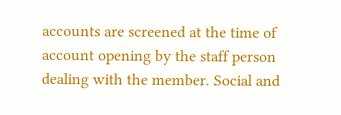accounts are screened at the time of account opening by the staff person dealing with the member. Social and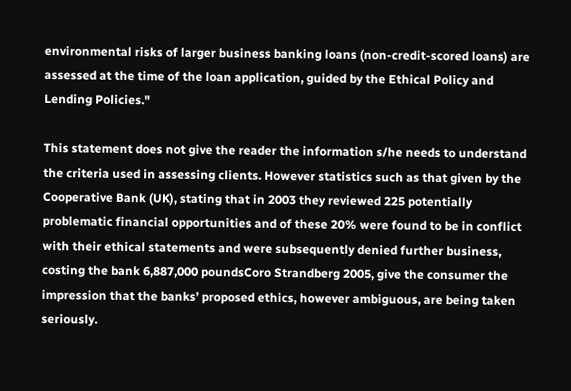environmental risks of larger business banking loans (non-credit-scored loans) are assessed at the time of the loan application, guided by the Ethical Policy and Lending Policies."

This statement does not give the reader the information s/he needs to understand the criteria used in assessing clients. However statistics such as that given by the Cooperative Bank (UK), stating that in 2003 they reviewed 225 potentially problematic financial opportunities and of these 20% were found to be in conflict with their ethical statements and were subsequently denied further business, costing the bank 6,887,000 poundsCoro Strandberg 2005, give the consumer the impression that the banks’ proposed ethics, however ambiguous, are being taken seriously.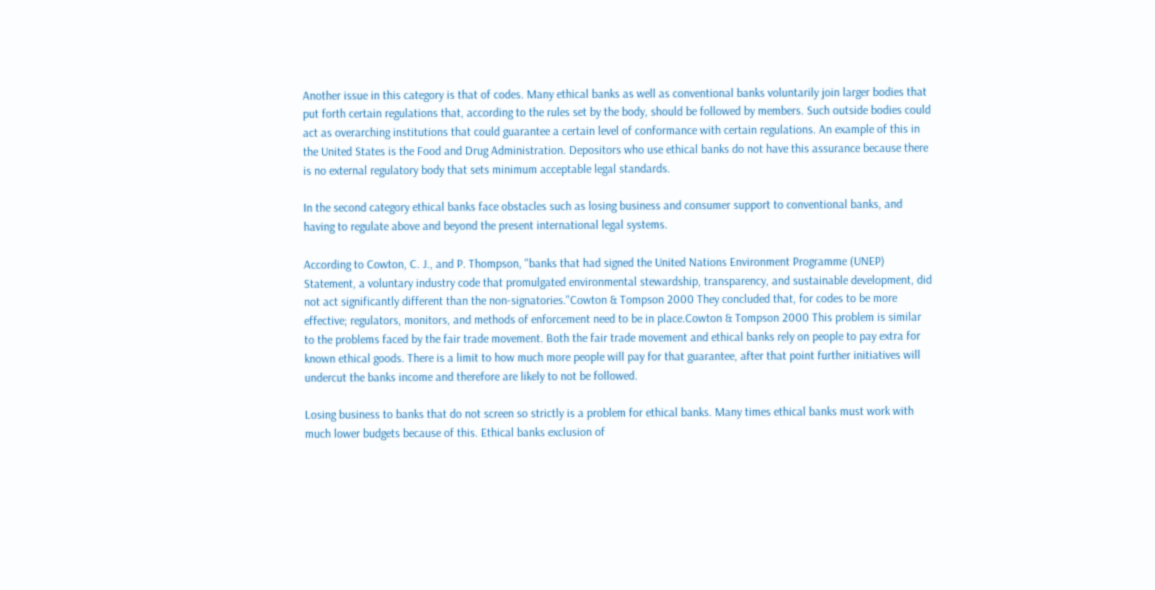Another issue in this category is that of codes. Many ethical banks as well as conventional banks voluntarily join larger bodies that put forth certain regulations that, according to the rules set by the body, should be followed by members. Such outside bodies could act as overarching institutions that could guarantee a certain level of conformance with certain regulations. An example of this in the United States is the Food and Drug Administration. Depositors who use ethical banks do not have this assurance because there is no external regulatory body that sets minimum acceptable legal standards.

In the second category ethical banks face obstacles such as losing business and consumer support to conventional banks, and having to regulate above and beyond the present international legal systems.

According to Cowton, C. J., and P. Thompson, "banks that had signed the United Nations Environment Programme (UNEP) Statement, a voluntary industry code that promulgated environmental stewardship, transparency, and sustainable development, did not act significantly different than the non-signatories."Cowton & Tompson 2000 They concluded that, for codes to be more effective; regulators, monitors, and methods of enforcement need to be in place.Cowton & Tompson 2000 This problem is similar to the problems faced by the fair trade movement. Both the fair trade movement and ethical banks rely on people to pay extra for known ethical goods. There is a limit to how much more people will pay for that guarantee, after that point further initiatives will undercut the banks income and therefore are likely to not be followed.

Losing business to banks that do not screen so strictly is a problem for ethical banks. Many times ethical banks must work with much lower budgets because of this. Ethical banks exclusion of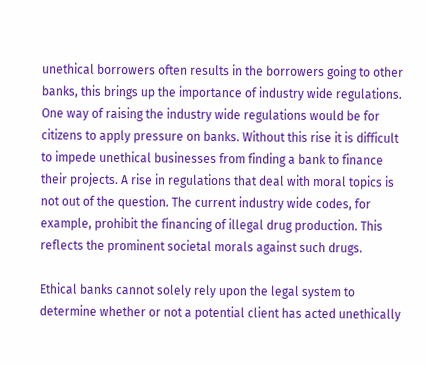unethical borrowers often results in the borrowers going to other banks, this brings up the importance of industry wide regulations. One way of raising the industry wide regulations would be for citizens to apply pressure on banks. Without this rise it is difficult to impede unethical businesses from finding a bank to finance their projects. A rise in regulations that deal with moral topics is not out of the question. The current industry wide codes, for example, prohibit the financing of illegal drug production. This reflects the prominent societal morals against such drugs.

Ethical banks cannot solely rely upon the legal system to determine whether or not a potential client has acted unethically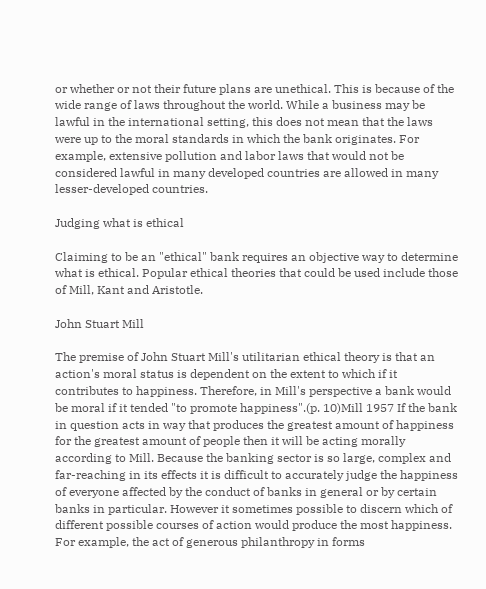or whether or not their future plans are unethical. This is because of the wide range of laws throughout the world. While a business may be lawful in the international setting, this does not mean that the laws were up to the moral standards in which the bank originates. For example, extensive pollution and labor laws that would not be considered lawful in many developed countries are allowed in many lesser-developed countries.

Judging what is ethical

Claiming to be an "ethical" bank requires an objective way to determine what is ethical. Popular ethical theories that could be used include those of Mill, Kant and Aristotle.

John Stuart Mill

The premise of John Stuart Mill's utilitarian ethical theory is that an action's moral status is dependent on the extent to which if it contributes to happiness. Therefore, in Mill's perspective a bank would be moral if it tended "to promote happiness".(p. 10)Mill 1957 If the bank in question acts in way that produces the greatest amount of happiness for the greatest amount of people then it will be acting morally according to Mill. Because the banking sector is so large, complex and far-reaching in its effects it is difficult to accurately judge the happiness of everyone affected by the conduct of banks in general or by certain banks in particular. However it sometimes possible to discern which of different possible courses of action would produce the most happiness. For example, the act of generous philanthropy in forms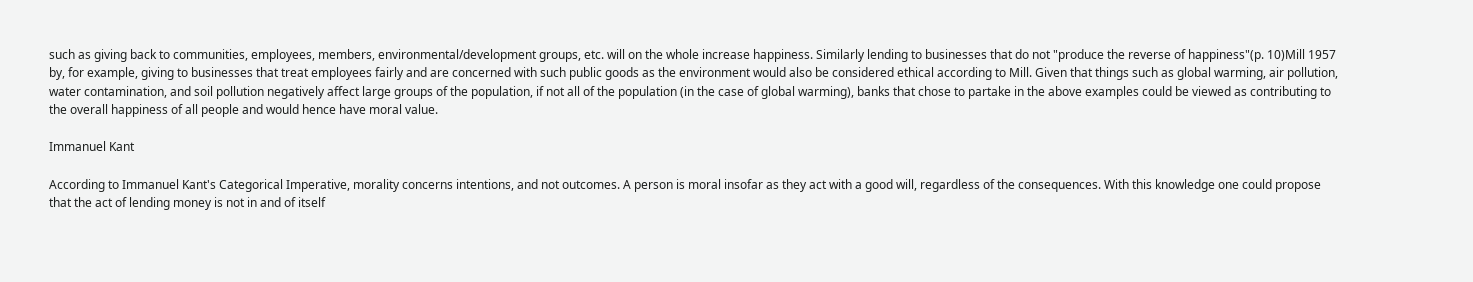such as giving back to communities, employees, members, environmental/development groups, etc. will on the whole increase happiness. Similarly lending to businesses that do not "produce the reverse of happiness"(p. 10)Mill 1957 by, for example, giving to businesses that treat employees fairly and are concerned with such public goods as the environment would also be considered ethical according to Mill. Given that things such as global warming, air pollution, water contamination, and soil pollution negatively affect large groups of the population, if not all of the population (in the case of global warming), banks that chose to partake in the above examples could be viewed as contributing to the overall happiness of all people and would hence have moral value.

Immanuel Kant

According to Immanuel Kant's Categorical Imperative, morality concerns intentions, and not outcomes. A person is moral insofar as they act with a good will, regardless of the consequences. With this knowledge one could propose that the act of lending money is not in and of itself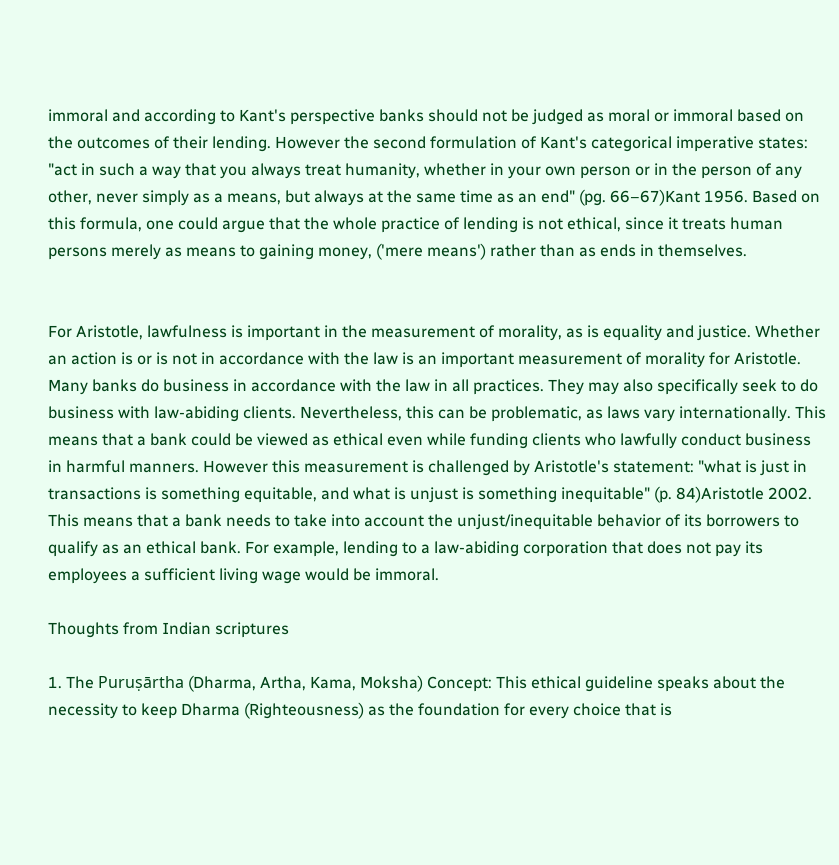immoral and according to Kant's perspective banks should not be judged as moral or immoral based on the outcomes of their lending. However the second formulation of Kant's categorical imperative states: "act in such a way that you always treat humanity, whether in your own person or in the person of any other, never simply as a means, but always at the same time as an end" (pg. 66–67)Kant 1956. Based on this formula, one could argue that the whole practice of lending is not ethical, since it treats human persons merely as means to gaining money, ('mere means') rather than as ends in themselves.


For Aristotle, lawfulness is important in the measurement of morality, as is equality and justice. Whether an action is or is not in accordance with the law is an important measurement of morality for Aristotle. Many banks do business in accordance with the law in all practices. They may also specifically seek to do business with law-abiding clients. Nevertheless, this can be problematic, as laws vary internationally. This means that a bank could be viewed as ethical even while funding clients who lawfully conduct business in harmful manners. However this measurement is challenged by Aristotle's statement: "what is just in transactions is something equitable, and what is unjust is something inequitable" (p. 84)Aristotle 2002. This means that a bank needs to take into account the unjust/inequitable behavior of its borrowers to qualify as an ethical bank. For example, lending to a law-abiding corporation that does not pay its employees a sufficient living wage would be immoral.

Thoughts from Indian scriptures

1. The Puruṣārtha (Dharma, Artha, Kama, Moksha) Concept: This ethical guideline speaks about the necessity to keep Dharma (Righteousness) as the foundation for every choice that is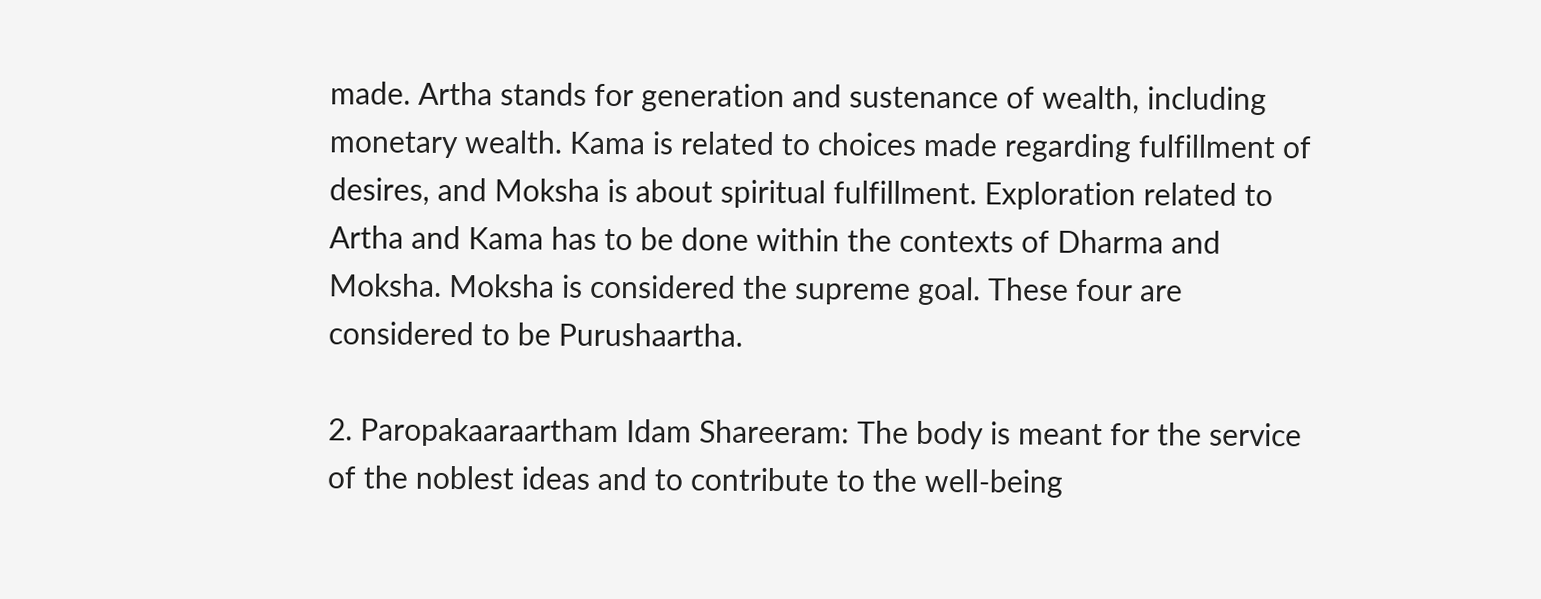made. Artha stands for generation and sustenance of wealth, including monetary wealth. Kama is related to choices made regarding fulfillment of desires, and Moksha is about spiritual fulfillment. Exploration related to Artha and Kama has to be done within the contexts of Dharma and Moksha. Moksha is considered the supreme goal. These four are considered to be Purushaartha.

2. Paropakaaraartham Idam Shareeram: The body is meant for the service of the noblest ideas and to contribute to the well-being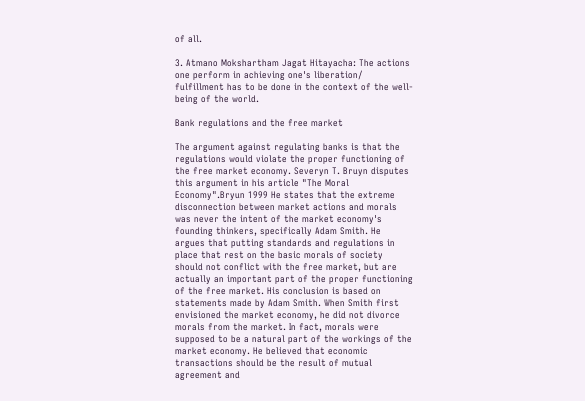of all.

3. Atmano Mokshartham Jagat Hitayacha: The actions one perform in achieving one's liberation/ fulfillment has to be done in the context of the well-being of the world.

Bank regulations and the free market

The argument against regulating banks is that the regulations would violate the proper functioning of the free market economy. Severyn T. Bruyn disputes this argument in his article "The Moral Economy".Bryun 1999 He states that the extreme disconnection between market actions and morals was never the intent of the market economy's founding thinkers, specifically Adam Smith. He argues that putting standards and regulations in place that rest on the basic morals of society should not conflict with the free market, but are actually an important part of the proper functioning of the free market. His conclusion is based on statements made by Adam Smith. When Smith first envisioned the market economy, he did not divorce morals from the market. In fact, morals were supposed to be a natural part of the workings of the market economy. He believed that economic transactions should be the result of mutual agreement and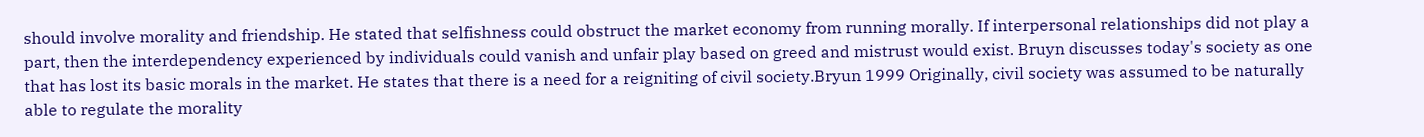should involve morality and friendship. He stated that selfishness could obstruct the market economy from running morally. If interpersonal relationships did not play a part, then the interdependency experienced by individuals could vanish and unfair play based on greed and mistrust would exist. Bruyn discusses today's society as one that has lost its basic morals in the market. He states that there is a need for a reigniting of civil society.Bryun 1999 Originally, civil society was assumed to be naturally able to regulate the morality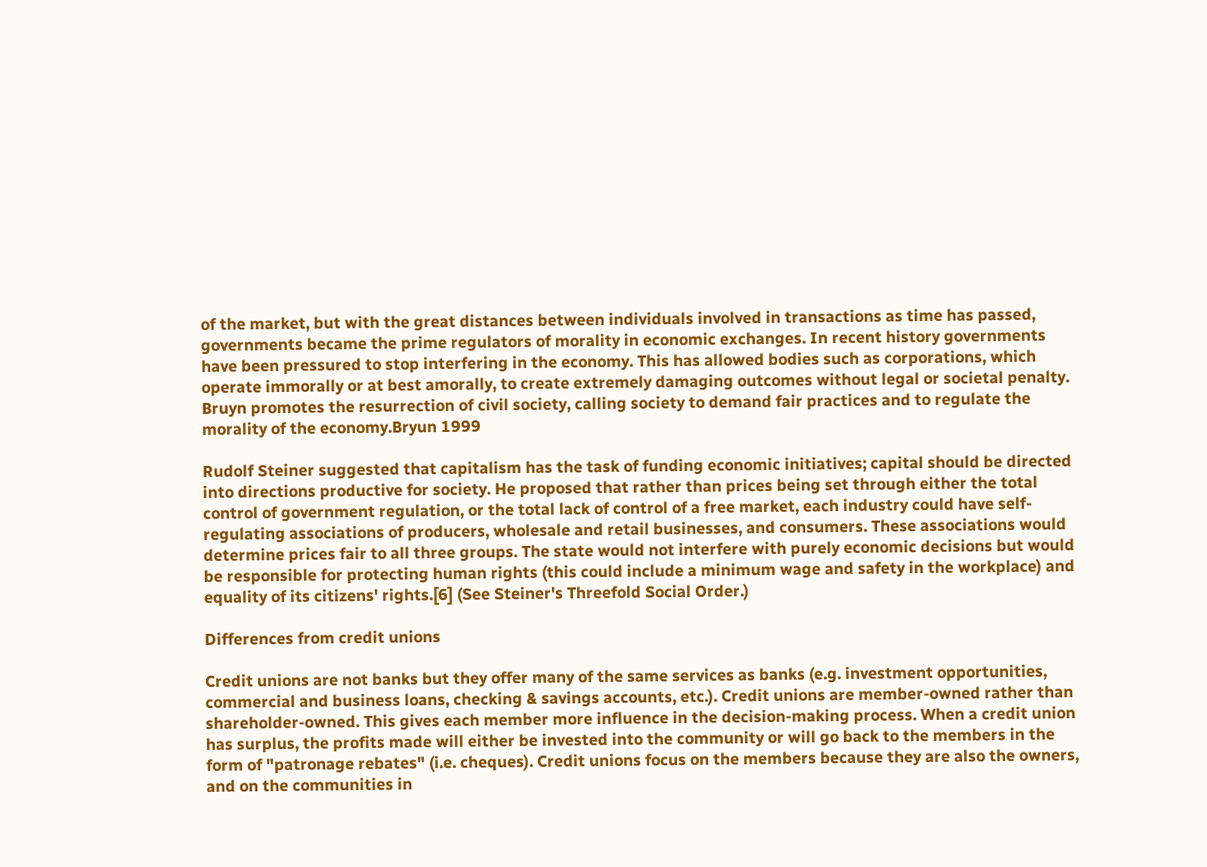of the market, but with the great distances between individuals involved in transactions as time has passed, governments became the prime regulators of morality in economic exchanges. In recent history governments have been pressured to stop interfering in the economy. This has allowed bodies such as corporations, which operate immorally or at best amorally, to create extremely damaging outcomes without legal or societal penalty. Bruyn promotes the resurrection of civil society, calling society to demand fair practices and to regulate the morality of the economy.Bryun 1999

Rudolf Steiner suggested that capitalism has the task of funding economic initiatives; capital should be directed into directions productive for society. He proposed that rather than prices being set through either the total control of government regulation, or the total lack of control of a free market, each industry could have self-regulating associations of producers, wholesale and retail businesses, and consumers. These associations would determine prices fair to all three groups. The state would not interfere with purely economic decisions but would be responsible for protecting human rights (this could include a minimum wage and safety in the workplace) and equality of its citizens' rights.[6] (See Steiner's Threefold Social Order.)

Differences from credit unions

Credit unions are not banks but they offer many of the same services as banks (e.g. investment opportunities, commercial and business loans, checking & savings accounts, etc.). Credit unions are member-owned rather than shareholder-owned. This gives each member more influence in the decision-making process. When a credit union has surplus, the profits made will either be invested into the community or will go back to the members in the form of "patronage rebates" (i.e. cheques). Credit unions focus on the members because they are also the owners, and on the communities in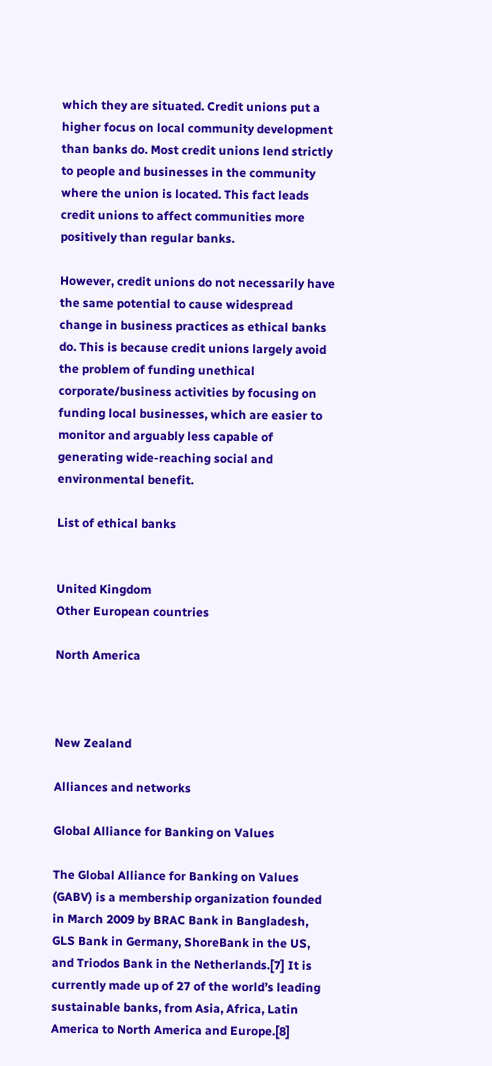which they are situated. Credit unions put a higher focus on local community development than banks do. Most credit unions lend strictly to people and businesses in the community where the union is located. This fact leads credit unions to affect communities more positively than regular banks.

However, credit unions do not necessarily have the same potential to cause widespread change in business practices as ethical banks do. This is because credit unions largely avoid the problem of funding unethical corporate/business activities by focusing on funding local businesses, which are easier to monitor and arguably less capable of generating wide-reaching social and environmental benefit.

List of ethical banks


United Kingdom
Other European countries

North America



New Zealand

Alliances and networks

Global Alliance for Banking on Values

The Global Alliance for Banking on Values (GABV) is a membership organization founded in March 2009 by BRAC Bank in Bangladesh, GLS Bank in Germany, ShoreBank in the US, and Triodos Bank in the Netherlands.[7] It is currently made up of 27 of the world’s leading sustainable banks, from Asia, Africa, Latin America to North America and Europe.[8]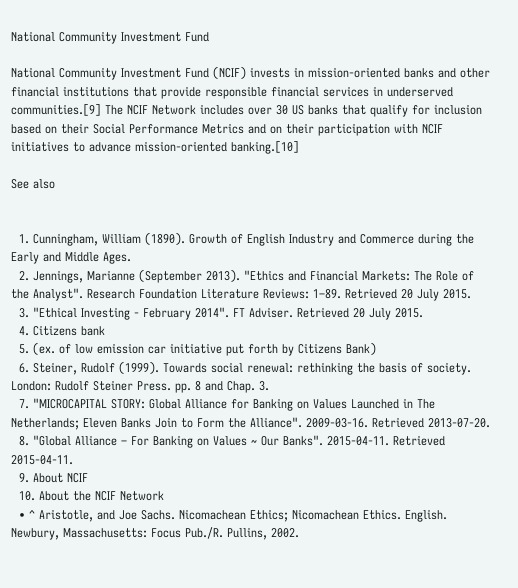National Community Investment Fund

National Community Investment Fund (NCIF) invests in mission-oriented banks and other financial institutions that provide responsible financial services in underserved communities.[9] The NCIF Network includes over 30 US banks that qualify for inclusion based on their Social Performance Metrics and on their participation with NCIF initiatives to advance mission-oriented banking.[10]

See also


  1. Cunningham, William (1890). Growth of English Industry and Commerce during the Early and Middle Ages.
  2. Jennings, Marianne (September 2013). "Ethics and Financial Markets: The Role of the Analyst". Research Foundation Literature Reviews: 1–89. Retrieved 20 July 2015.
  3. "Ethical Investing - February 2014". FT Adviser. Retrieved 20 July 2015.
  4. Citizens bank
  5. (ex. of low emission car initiative put forth by Citizens Bank)
  6. Steiner, Rudolf (1999). Towards social renewal: rethinking the basis of society. London: Rudolf Steiner Press. pp. 8 and Chap. 3.
  7. "MICROCAPITAL STORY: Global Alliance for Banking on Values Launched in The Netherlands; Eleven Banks Join to Form the Alliance". 2009-03-16. Retrieved 2013-07-20.
  8. "Global Alliance – For Banking on Values ~ Our Banks". 2015-04-11. Retrieved 2015-04-11.
  9. About NCIF
  10. About the NCIF Network
  • ^ Aristotle, and Joe Sachs. Nicomachean Ethics; Nicomachean Ethics. English. Newbury, Massachusetts: Focus Pub./R. Pullins, 2002.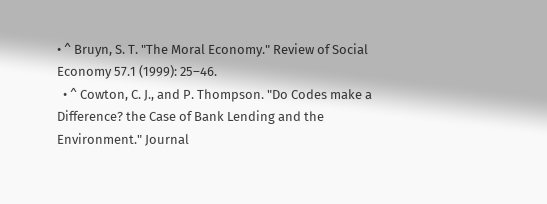• ^ Bruyn, S. T. "The Moral Economy." Review of Social Economy 57.1 (1999): 25–46.
  • ^ Cowton, C. J., and P. Thompson. "Do Codes make a Difference? the Case of Bank Lending and the Environment." Journal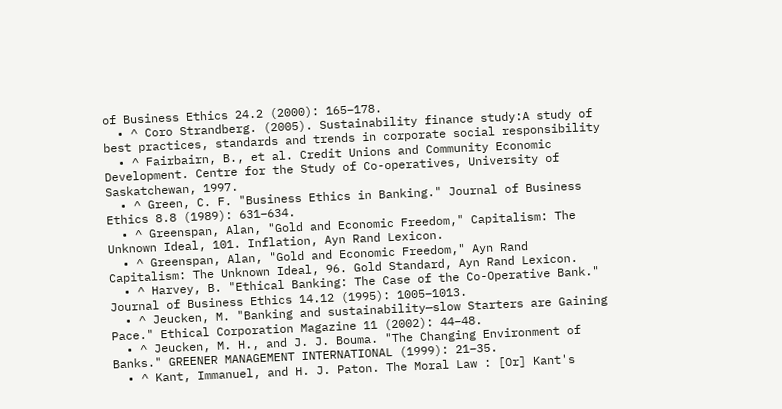of Business Ethics 24.2 (2000): 165–178.
  • ^ Coro Strandberg. (2005). Sustainability finance study:A study of best practices, standards and trends in corporate social responsibility
  • ^ Fairbairn, B., et al. Credit Unions and Community Economic Development. Centre for the Study of Co-operatives, University of Saskatchewan, 1997.
  • ^ Green, C. F. "Business Ethics in Banking." Journal of Business Ethics 8.8 (1989): 631–634.
  • ^ Greenspan, Alan, "Gold and Economic Freedom," Capitalism: The Unknown Ideal, 101. Inflation, Ayn Rand Lexicon.
  • ^ Greenspan, Alan, "Gold and Economic Freedom," Ayn Rand Capitalism: The Unknown Ideal, 96. Gold Standard, Ayn Rand Lexicon.
  • ^ Harvey, B. "Ethical Banking: The Case of the Co-Operative Bank." Journal of Business Ethics 14.12 (1995): 1005–1013.
  • ^ Jeucken, M. "Banking and sustainability—slow Starters are Gaining Pace." Ethical Corporation Magazine 11 (2002): 44–48.
  • ^ Jeucken, M. H., and J. J. Bouma. "The Changing Environment of Banks." GREENER MANAGEMENT INTERNATIONAL (1999): 21–35.
  • ^ Kant, Immanuel, and H. J. Paton. The Moral Law : [Or] Kant's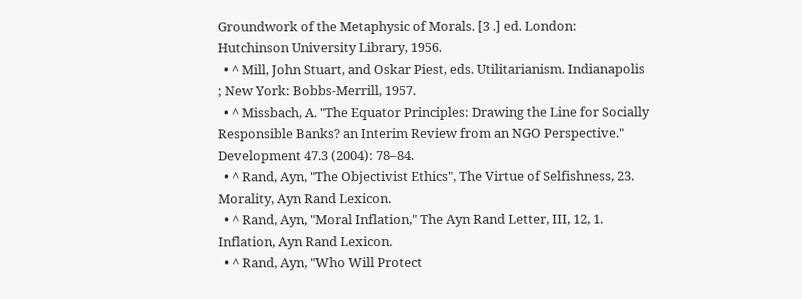Groundwork of the Metaphysic of Morals. [3 .] ed. London: Hutchinson University Library, 1956.
  • ^ Mill, John Stuart, and Oskar Piest, eds. Utilitarianism. Indianapolis ; New York: Bobbs-Merrill, 1957.
  • ^ Missbach, A. "The Equator Principles: Drawing the Line for Socially Responsible Banks? an Interim Review from an NGO Perspective." Development 47.3 (2004): 78–84.
  • ^ Rand, Ayn, "The Objectivist Ethics", The Virtue of Selfishness, 23. Morality, Ayn Rand Lexicon.
  • ^ Rand, Ayn, "Moral Inflation," The Ayn Rand Letter, III, 12, 1. Inflation, Ayn Rand Lexicon.
  • ^ Rand, Ayn, "Who Will Protect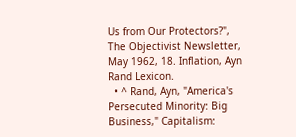Us from Our Protectors?", The Objectivist Newsletter, May 1962, 18. Inflation, Ayn Rand Lexicon.
  • ^ Rand, Ayn, "America's Persecuted Minority: Big Business," Capitalism: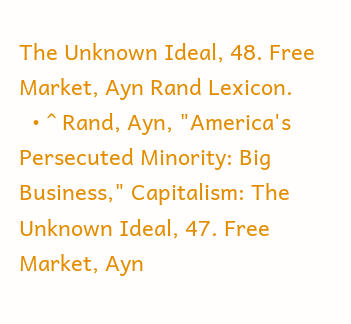The Unknown Ideal, 48. Free Market, Ayn Rand Lexicon.
  • ^ Rand, Ayn, "America's Persecuted Minority: Big Business," Capitalism: The Unknown Ideal, 47. Free Market, Ayn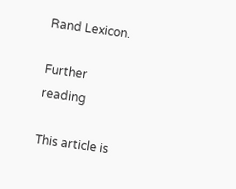Rand Lexicon.

Further reading

This article is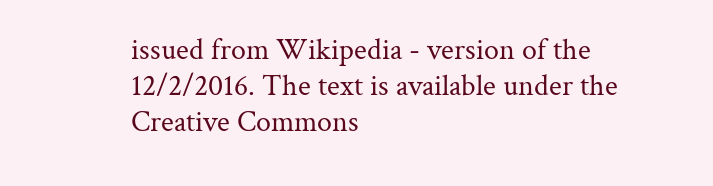issued from Wikipedia - version of the 12/2/2016. The text is available under the Creative Commons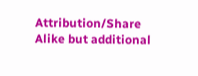Attribution/Share Alike but additional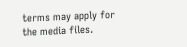terms may apply for the media files.